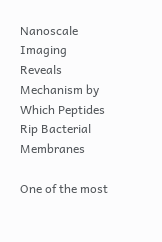Nanoscale Imaging Reveals Mechanism by Which Peptides Rip Bacterial Membranes

One of the most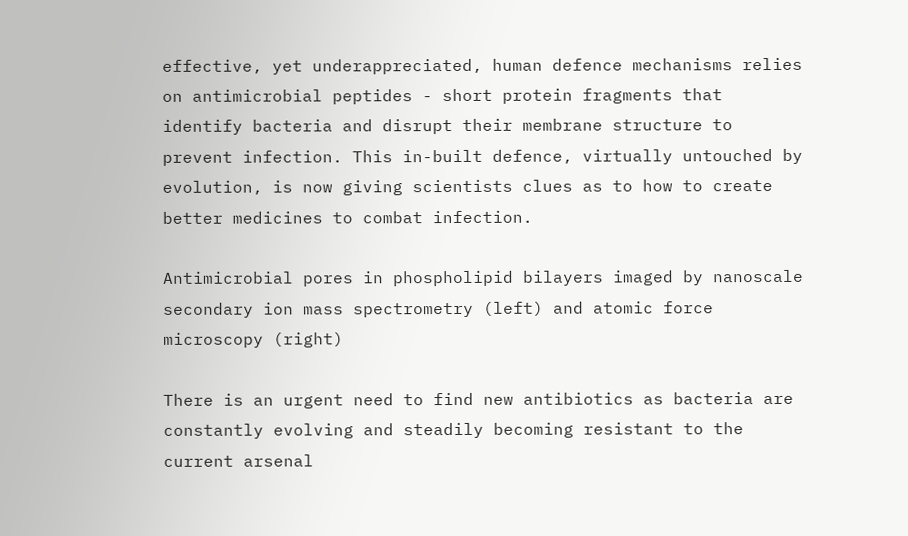effective, yet underappreciated, human defence mechanisms relies on antimicrobial peptides - short protein fragments that identify bacteria and disrupt their membrane structure to prevent infection. This in-built defence, virtually untouched by evolution, is now giving scientists clues as to how to create better medicines to combat infection.

Antimicrobial pores in phospholipid bilayers imaged by nanoscale secondary ion mass spectrometry (left) and atomic force microscopy (right)

There is an urgent need to find new antibiotics as bacteria are constantly evolving and steadily becoming resistant to the current arsenal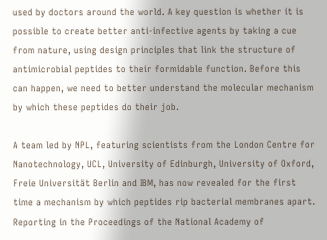used by doctors around the world. A key question is whether it is possible to create better anti-infective agents by taking a cue from nature, using design principles that link the structure of antimicrobial peptides to their formidable function. Before this can happen, we need to better understand the molecular mechanism by which these peptides do their job.

A team led by NPL, featuring scientists from the London Centre for Nanotechnology, UCL, University of Edinburgh, University of Oxford, Freie Universität Berlin and IBM, has now revealed for the first time a mechanism by which peptides rip bacterial membranes apart. Reporting in the Proceedings of the National Academy of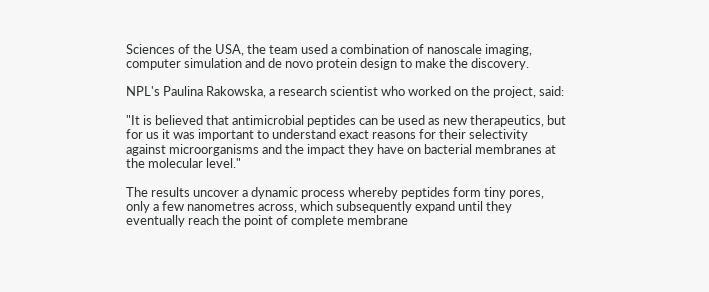Sciences of the USA, the team used a combination of nanoscale imaging, computer simulation and de novo protein design to make the discovery.

NPL's Paulina Rakowska, a research scientist who worked on the project, said:

"It is believed that antimicrobial peptides can be used as new therapeutics, but for us it was important to understand exact reasons for their selectivity against microorganisms and the impact they have on bacterial membranes at the molecular level."

The results uncover a dynamic process whereby peptides form tiny pores, only a few nanometres across, which subsequently expand until they eventually reach the point of complete membrane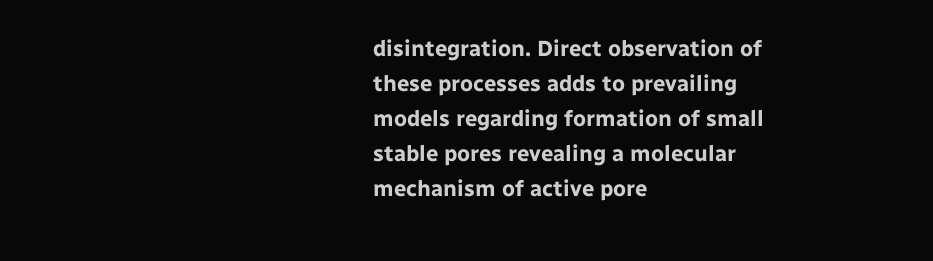disintegration. Direct observation of these processes adds to prevailing models regarding formation of small stable pores revealing a molecular mechanism of active pore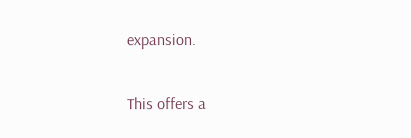expansion.

This offers a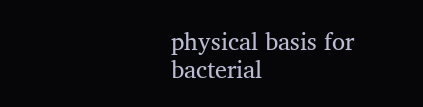physical basis for bacterial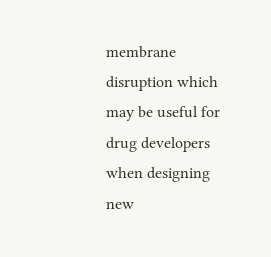membrane disruption which may be useful for drug developers when designing new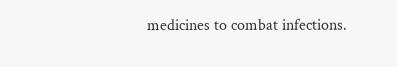medicines to combat infections.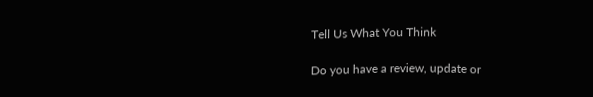Tell Us What You Think

Do you have a review, update or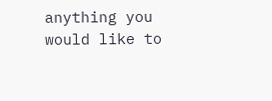anything you would like to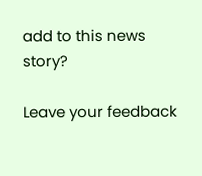add to this news story?

Leave your feedback